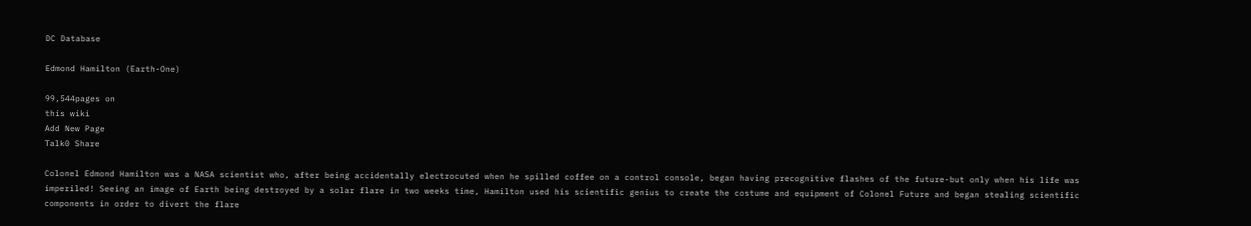DC Database

Edmond Hamilton (Earth-One)

99,544pages on
this wiki
Add New Page
Talk0 Share

Colonel Edmond Hamilton was a NASA scientist who, after being accidentally electrocuted when he spilled coffee on a control console, began having precognitive flashes of the future-but only when his life was imperiled! Seeing an image of Earth being destroyed by a solar flare in two weeks time, Hamilton used his scientific genius to create the costume and equipment of Colonel Future and began stealing scientific components in order to divert the flare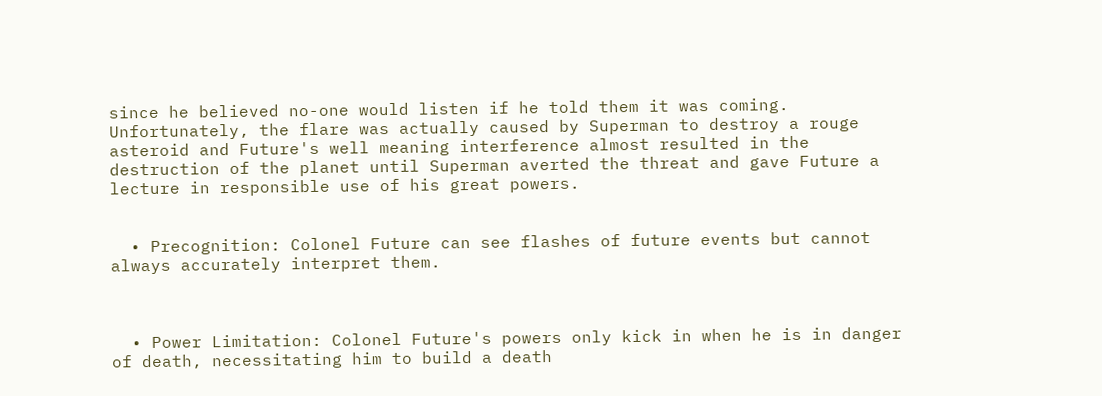since he believed no-one would listen if he told them it was coming. Unfortunately, the flare was actually caused by Superman to destroy a rouge asteroid and Future's well meaning interference almost resulted in the destruction of the planet until Superman averted the threat and gave Future a lecture in responsible use of his great powers.


  • Precognition: Colonel Future can see flashes of future events but cannot always accurately interpret them.



  • Power Limitation: Colonel Future's powers only kick in when he is in danger of death, necessitating him to build a death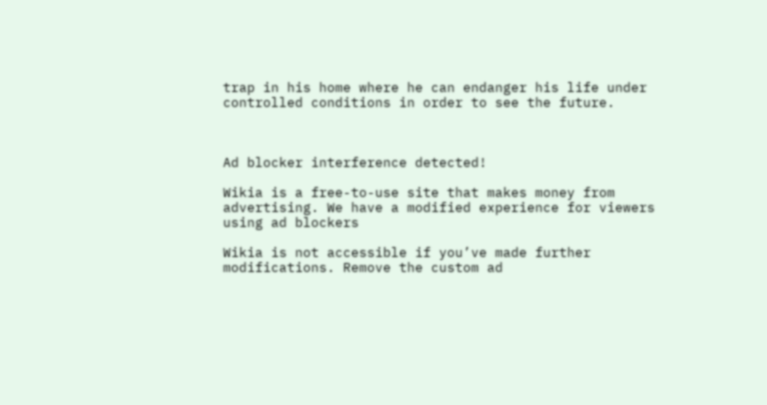trap in his home where he can endanger his life under controlled conditions in order to see the future.



Ad blocker interference detected!

Wikia is a free-to-use site that makes money from advertising. We have a modified experience for viewers using ad blockers

Wikia is not accessible if you’ve made further modifications. Remove the custom ad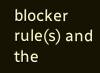blocker rule(s) and the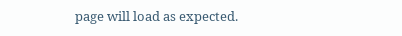page will load as expected.